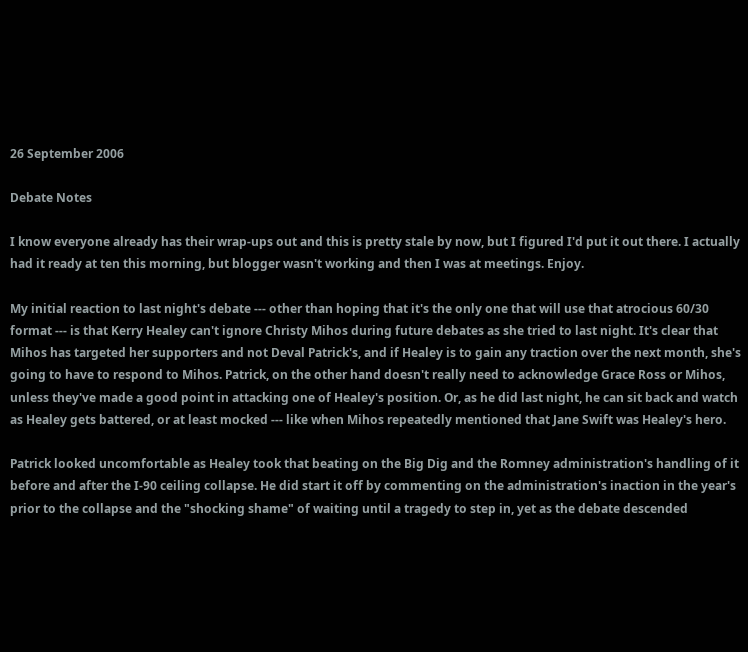26 September 2006

Debate Notes

I know everyone already has their wrap-ups out and this is pretty stale by now, but I figured I'd put it out there. I actually had it ready at ten this morning, but blogger wasn't working and then I was at meetings. Enjoy.

My initial reaction to last night's debate --- other than hoping that it's the only one that will use that atrocious 60/30 format --- is that Kerry Healey can't ignore Christy Mihos during future debates as she tried to last night. It's clear that Mihos has targeted her supporters and not Deval Patrick's, and if Healey is to gain any traction over the next month, she's going to have to respond to Mihos. Patrick, on the other hand doesn't really need to acknowledge Grace Ross or Mihos, unless they've made a good point in attacking one of Healey's position. Or, as he did last night, he can sit back and watch as Healey gets battered, or at least mocked --- like when Mihos repeatedly mentioned that Jane Swift was Healey's hero.

Patrick looked uncomfortable as Healey took that beating on the Big Dig and the Romney administration's handling of it before and after the I-90 ceiling collapse. He did start it off by commenting on the administration's inaction in the year's prior to the collapse and the "shocking shame" of waiting until a tragedy to step in, yet as the debate descended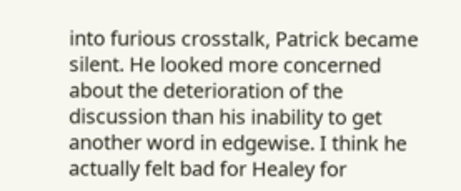into furious crosstalk, Patrick became silent. He looked more concerned about the deterioration of the discussion than his inability to get another word in edgewise. I think he actually felt bad for Healey for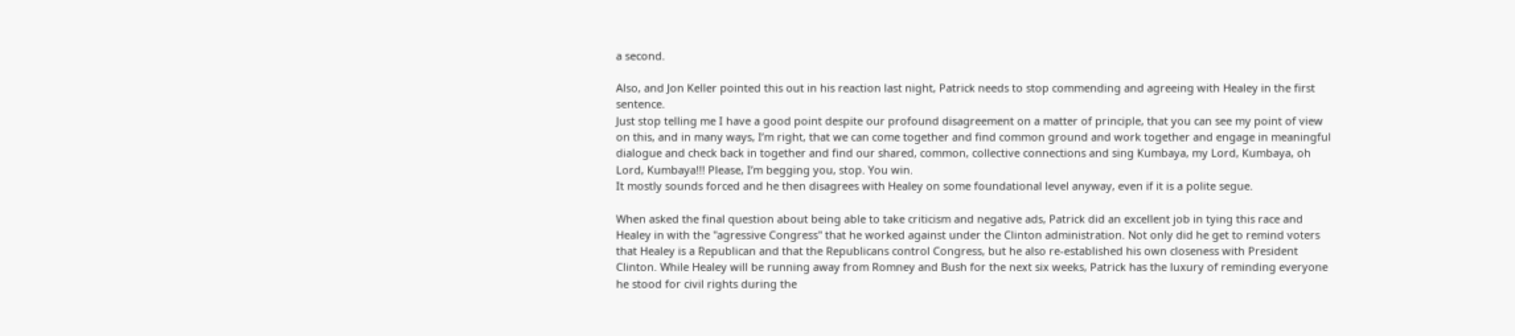a second.

Also, and Jon Keller pointed this out in his reaction last night, Patrick needs to stop commending and agreeing with Healey in the first sentence.
Just stop telling me I have a good point despite our profound disagreement on a matter of principle, that you can see my point of view on this, and in many ways, I’m right, that we can come together and find common ground and work together and engage in meaningful dialogue and check back in together and find our shared, common, collective connections and sing Kumbaya, my Lord, Kumbaya, oh Lord, Kumbaya!!! Please, I’m begging you, stop. You win.
It mostly sounds forced and he then disagrees with Healey on some foundational level anyway, even if it is a polite segue.

When asked the final question about being able to take criticism and negative ads, Patrick did an excellent job in tying this race and Healey in with the "agressive Congress" that he worked against under the Clinton administration. Not only did he get to remind voters that Healey is a Republican and that the Republicans control Congress, but he also re-established his own closeness with President Clinton. While Healey will be running away from Romney and Bush for the next six weeks, Patrick has the luxury of reminding everyone he stood for civil rights during the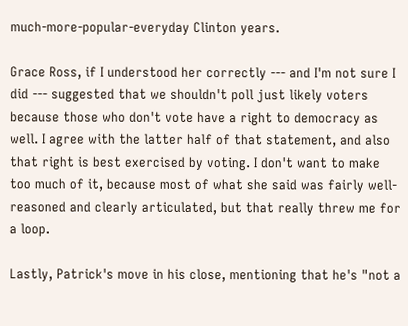much-more-popular-everyday Clinton years.

Grace Ross, if I understood her correctly --- and I'm not sure I did --- suggested that we shouldn't poll just likely voters because those who don't vote have a right to democracy as well. I agree with the latter half of that statement, and also that right is best exercised by voting. I don't want to make too much of it, because most of what she said was fairly well-reasoned and clearly articulated, but that really threw me for a loop.

Lastly, Patrick's move in his close, mentioning that he's "not a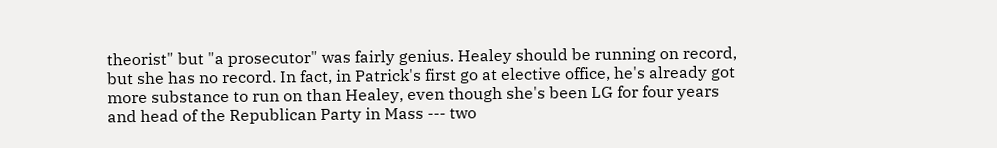theorist" but "a prosecutor" was fairly genius. Healey should be running on record, but she has no record. In fact, in Patrick's first go at elective office, he's already got more substance to run on than Healey, even though she's been LG for four years and head of the Republican Party in Mass --- two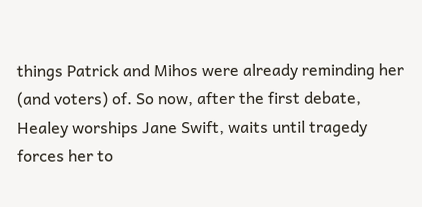things Patrick and Mihos were already reminding her (and voters) of. So now, after the first debate, Healey worships Jane Swift, waits until tragedy forces her to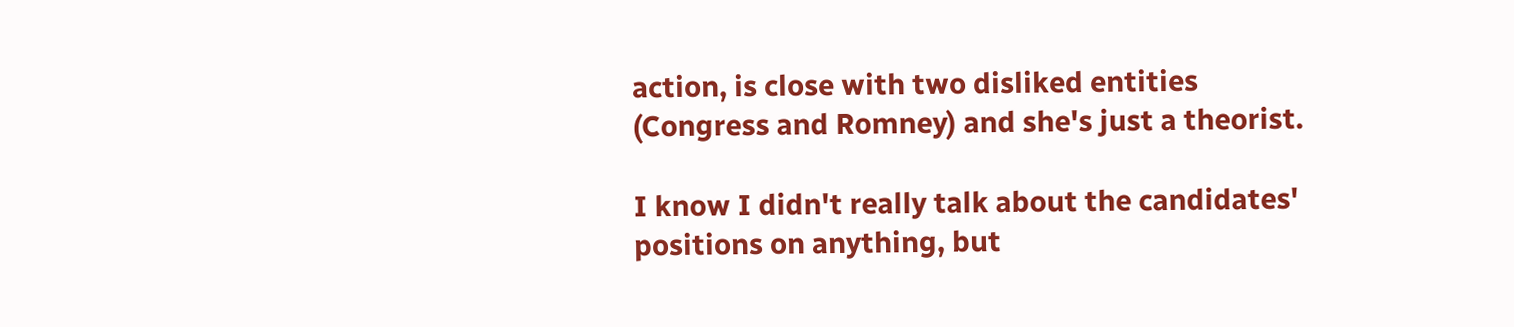action, is close with two disliked entities (Congress and Romney) and she's just a theorist.

I know I didn't really talk about the candidates' positions on anything, but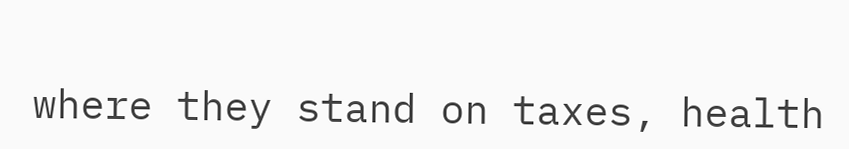where they stand on taxes, health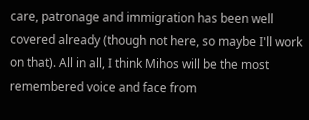care, patronage and immigration has been well covered already (though not here, so maybe I'll work on that). All in all, I think Mihos will be the most remembered voice and face from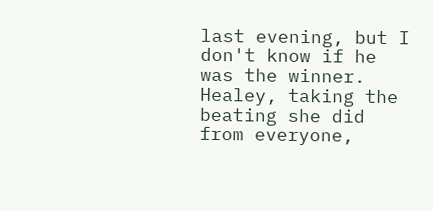last evening, but I don't know if he was the winner. Healey, taking the beating she did from everyone,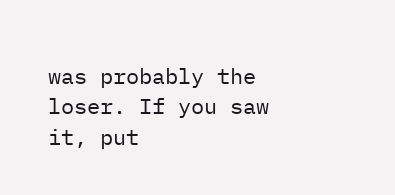was probably the loser. If you saw it, put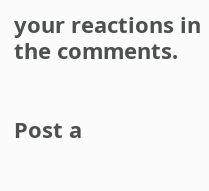your reactions in the comments.


Post a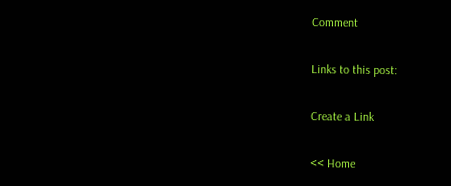Comment

Links to this post:

Create a Link

<< Home